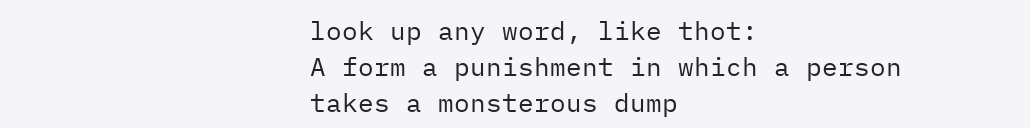look up any word, like thot:
A form a punishment in which a person takes a monsterous dump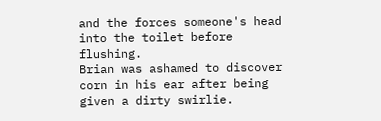and the forces someone's head into the toilet before flushing.
Brian was ashamed to discover corn in his ear after being given a dirty swirlie.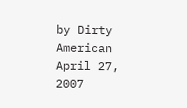by Dirty American April 27, 2007